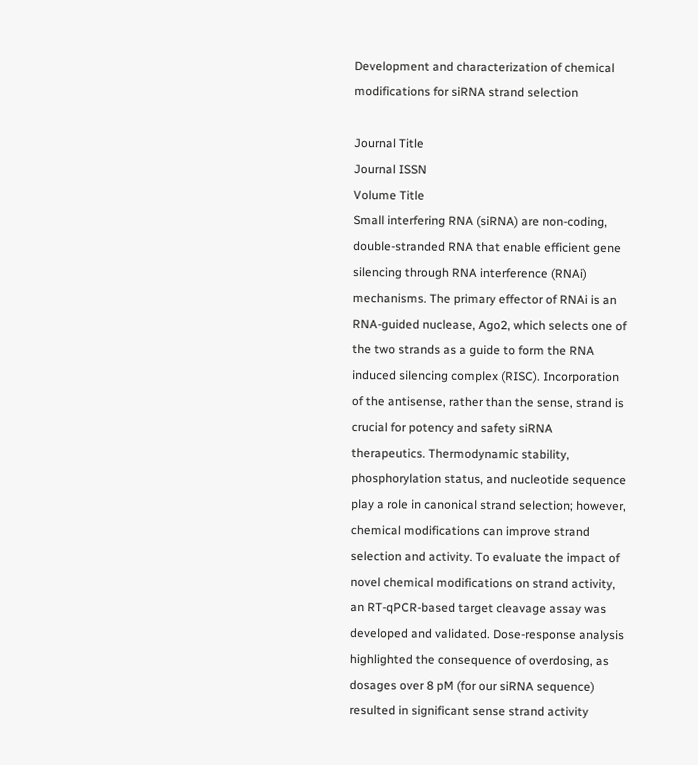Development and characterization of chemical modifications for siRNA strand selection

Journal Title
Journal ISSN
Volume Title
Small interfering RNA (siRNA) are non-coding, double-stranded RNA that enable efficient gene silencing through RNA interference (RNAi) mechanisms. The primary effector of RNAi is an RNA-guided nuclease, Ago2, which selects one of the two strands as a guide to form the RNA induced silencing complex (RISC). Incorporation of the antisense, rather than the sense, strand is crucial for potency and safety siRNA therapeutics. Thermodynamic stability, phosphorylation status, and nucleotide sequence play a role in canonical strand selection; however, chemical modifications can improve strand selection and activity. To evaluate the impact of novel chemical modifications on strand activity, an RT-qPCR-based target cleavage assay was developed and validated. Dose-response analysis highlighted the consequence of overdosing, as dosages over 8 pM (for our siRNA sequence) resulted in significant sense strand activity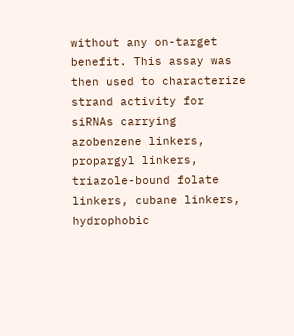without any on-target benefit. This assay was then used to characterize strand activity for siRNAs carrying azobenzene linkers, propargyl linkers, triazole-bound folate linkers, cubane linkers, hydrophobic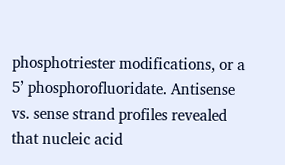phosphotriester modifications, or a 5’ phosphorofluoridate. Antisense vs. sense strand profiles revealed that nucleic acid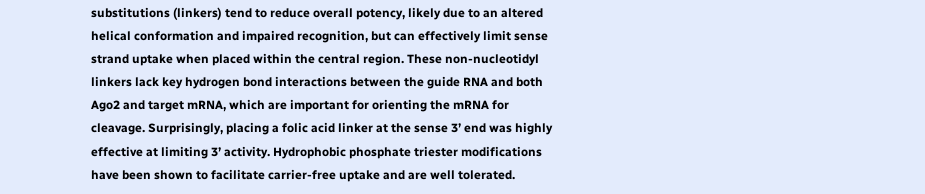substitutions (linkers) tend to reduce overall potency, likely due to an altered helical conformation and impaired recognition, but can effectively limit sense strand uptake when placed within the central region. These non-nucleotidyl linkers lack key hydrogen bond interactions between the guide RNA and both Ago2 and target mRNA, which are important for orienting the mRNA for cleavage. Surprisingly, placing a folic acid linker at the sense 3’ end was highly effective at limiting 3’ activity. Hydrophobic phosphate triester modifications have been shown to facilitate carrier-free uptake and are well tolerated.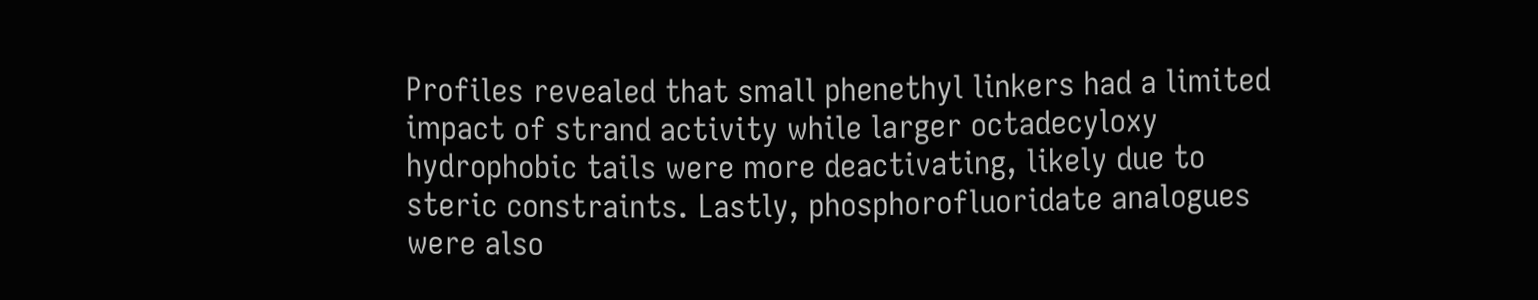Profiles revealed that small phenethyl linkers had a limited impact of strand activity while larger octadecyloxy hydrophobic tails were more deactivating, likely due to steric constraints. Lastly, phosphorofluoridate analogues were also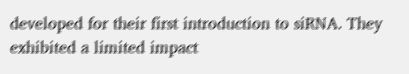developed for their first introduction to siRNA. They exhibited a limited impact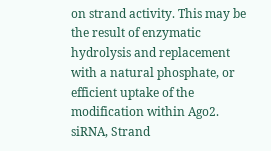on strand activity. This may be the result of enzymatic hydrolysis and replacement with a natural phosphate, or efficient uptake of the modification within Ago2.
siRNA, Strand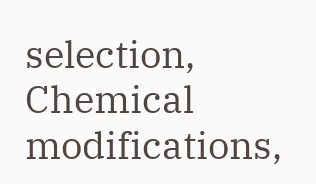selection, Chemical modifications,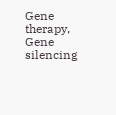Gene therapy, Gene silencing